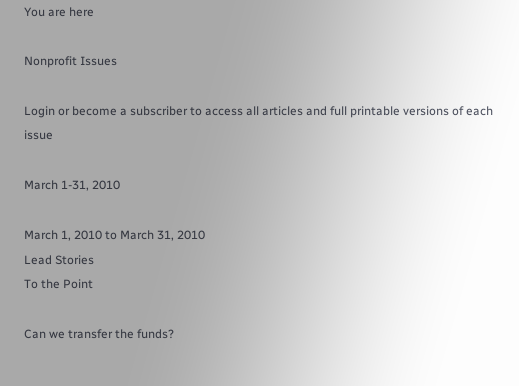You are here

Nonprofit Issues

Login or become a subscriber to access all articles and full printable versions of each issue

March 1-31, 2010

March 1, 2010 to March 31, 2010
Lead Stories
To the Point

Can we transfer the funds?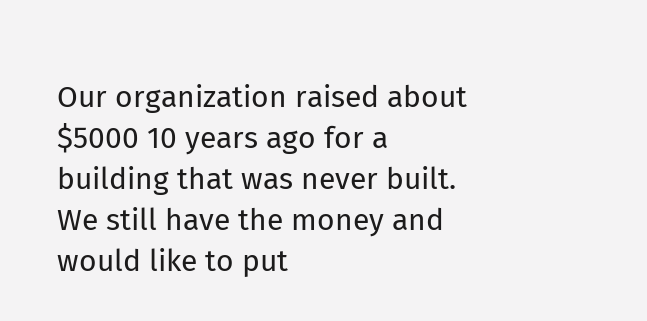Our organization raised about $5000 10 years ago for a building that was never built. We still have the money and would like to put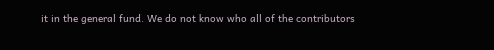it in the general fund. We do not know who all of the contributors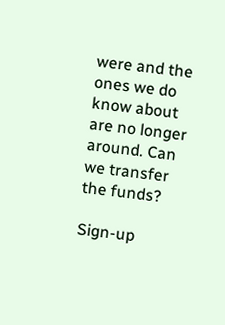were and the ones we do know about are no longer around. Can we transfer the funds?

Sign-up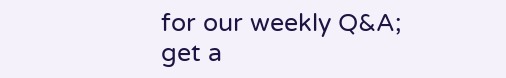for our weekly Q&A; get a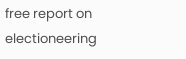free report on electioneering